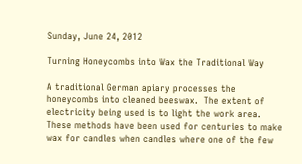Sunday, June 24, 2012

Turning Honeycombs into Wax the Traditional Way

A traditional German apiary processes the honeycombs into cleaned beeswax.  The extent of electricity being used is to light the work area.  These methods have been used for centuries to make wax for candles when candles where one of the few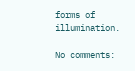forms of illumination.

No comments: